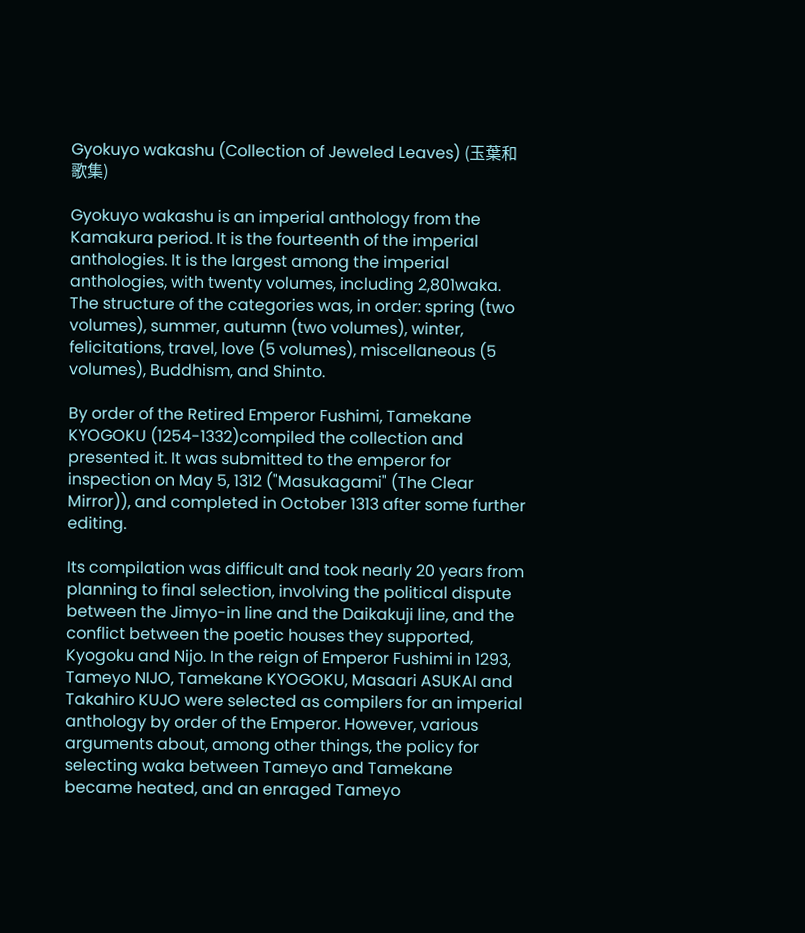Gyokuyo wakashu (Collection of Jeweled Leaves) (玉葉和歌集)

Gyokuyo wakashu is an imperial anthology from the Kamakura period. It is the fourteenth of the imperial anthologies. It is the largest among the imperial anthologies, with twenty volumes, including 2,801waka. The structure of the categories was, in order: spring (two volumes), summer, autumn (two volumes), winter, felicitations, travel, love (5 volumes), miscellaneous (5 volumes), Buddhism, and Shinto.

By order of the Retired Emperor Fushimi, Tamekane KYOGOKU (1254-1332)compiled the collection and presented it. It was submitted to the emperor for inspection on May 5, 1312 ("Masukagami" (The Clear Mirror)), and completed in October 1313 after some further editing.

Its compilation was difficult and took nearly 20 years from planning to final selection, involving the political dispute between the Jimyo-in line and the Daikakuji line, and the conflict between the poetic houses they supported, Kyogoku and Nijo. In the reign of Emperor Fushimi in 1293, Tameyo NIJO, Tamekane KYOGOKU, Masaari ASUKAI and Takahiro KUJO were selected as compilers for an imperial anthology by order of the Emperor. However, various arguments about, among other things, the policy for selecting waka between Tameyo and Tamekane became heated, and an enraged Tameyo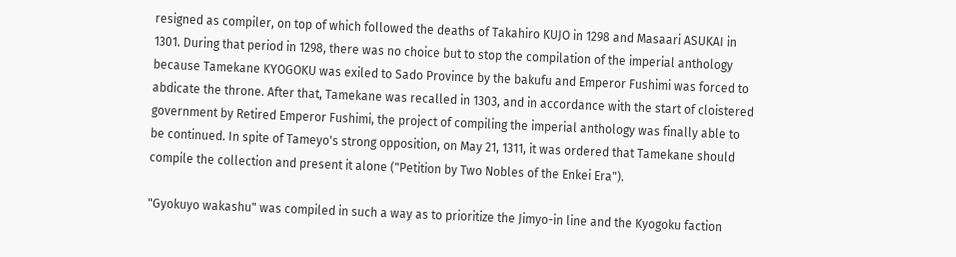resigned as compiler, on top of which followed the deaths of Takahiro KUJO in 1298 and Masaari ASUKAI in 1301. During that period in 1298, there was no choice but to stop the compilation of the imperial anthology because Tamekane KYOGOKU was exiled to Sado Province by the bakufu and Emperor Fushimi was forced to abdicate the throne. After that, Tamekane was recalled in 1303, and in accordance with the start of cloistered government by Retired Emperor Fushimi, the project of compiling the imperial anthology was finally able to be continued. In spite of Tameyo's strong opposition, on May 21, 1311, it was ordered that Tamekane should compile the collection and present it alone ("Petition by Two Nobles of the Enkei Era").

"Gyokuyo wakashu" was compiled in such a way as to prioritize the Jimyo-in line and the Kyogoku faction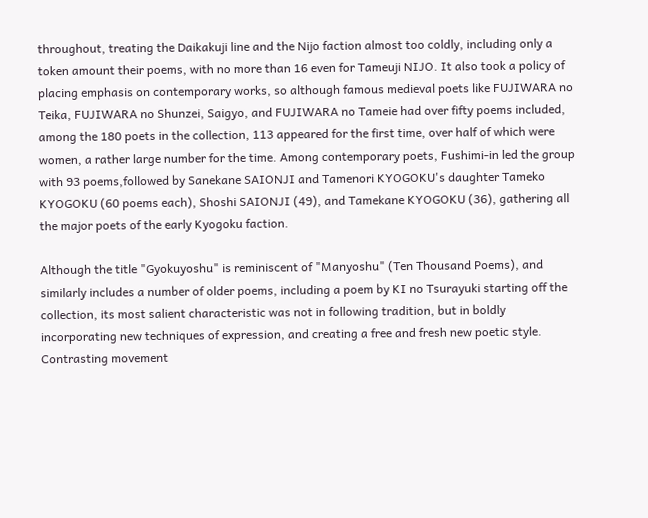throughout, treating the Daikakuji line and the Nijo faction almost too coldly, including only a token amount their poems, with no more than 16 even for Tameuji NIJO. It also took a policy of placing emphasis on contemporary works, so although famous medieval poets like FUJIWARA no Teika, FUJIWARA no Shunzei, Saigyo, and FUJIWARA no Tameie had over fifty poems included, among the 180 poets in the collection, 113 appeared for the first time, over half of which were women, a rather large number for the time. Among contemporary poets, Fushimi-in led the group with 93 poems,followed by Sanekane SAIONJI and Tamenori KYOGOKU's daughter Tameko KYOGOKU (60 poems each), Shoshi SAIONJI (49), and Tamekane KYOGOKU (36), gathering all the major poets of the early Kyogoku faction.

Although the title "Gyokuyoshu" is reminiscent of "Manyoshu" (Ten Thousand Poems), and similarly includes a number of older poems, including a poem by KI no Tsurayuki starting off the collection, its most salient characteristic was not in following tradition, but in boldly incorporating new techniques of expression, and creating a free and fresh new poetic style. Contrasting movement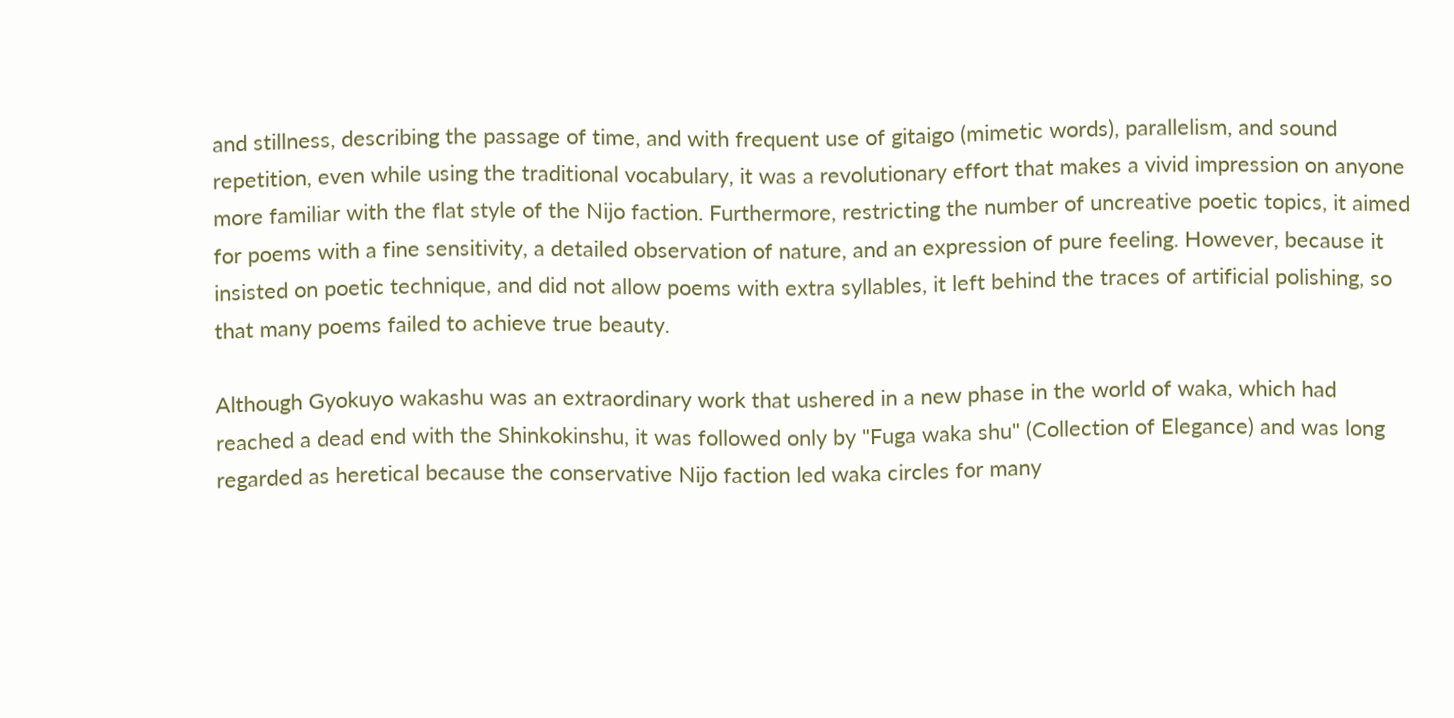and stillness, describing the passage of time, and with frequent use of gitaigo (mimetic words), parallelism, and sound repetition, even while using the traditional vocabulary, it was a revolutionary effort that makes a vivid impression on anyone more familiar with the flat style of the Nijo faction. Furthermore, restricting the number of uncreative poetic topics, it aimed for poems with a fine sensitivity, a detailed observation of nature, and an expression of pure feeling. However, because it insisted on poetic technique, and did not allow poems with extra syllables, it left behind the traces of artificial polishing, so that many poems failed to achieve true beauty.

Although Gyokuyo wakashu was an extraordinary work that ushered in a new phase in the world of waka, which had reached a dead end with the Shinkokinshu, it was followed only by "Fuga waka shu" (Collection of Elegance) and was long regarded as heretical because the conservative Nijo faction led waka circles for many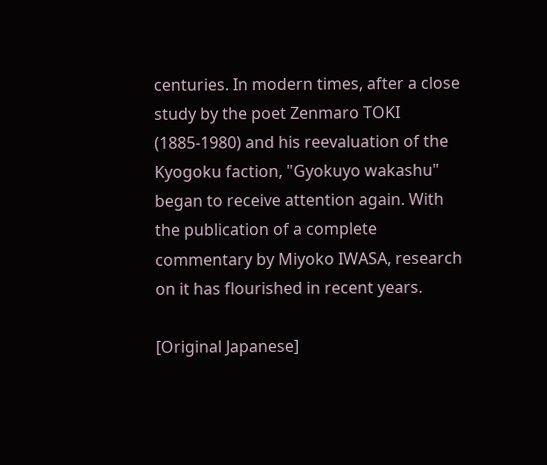centuries. In modern times, after a close study by the poet Zenmaro TOKI (1885-1980) and his reevaluation of the Kyogoku faction, "Gyokuyo wakashu" began to receive attention again. With the publication of a complete commentary by Miyoko IWASA, research on it has flourished in recent years.

[Original Japanese]